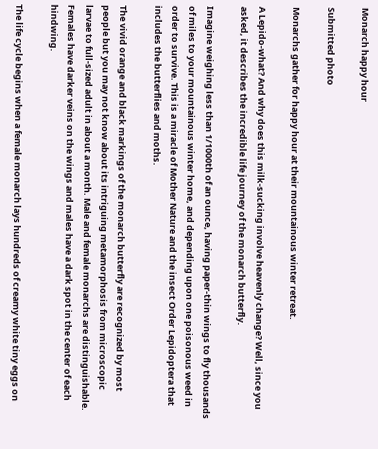Monarch happy hour

Submitted photo

Monarchs gather for happy hour at their mountainous winter retreat.

A Lepido-what? And why does this milk-sucking involve heavenly change? Well, since you asked, it describes the incredible life journey of the monarch butterfly.

Imagine weighing less than 1/1000th of an ounce, having paper-thin wings to fly thousands of miles to your mountainous winter home, and depending upon one poisonous weed in order to survive. This is a miracle of Mother Nature and the insect Order Lepidoptera that includes the butterflies and moths.

The vivid orange and black markings of the monarch butterfly are recognized by most people but you may not know about its intriguing metamorphosis from microscopic larvae to full-sized adult in about a month. Male and female monarchs are distinguishable. Females have darker veins on the wings and males have a dark spot in the center of each hindwing.

The life cycle begins when a female monarch lays hundreds of creamy white tiny eggs on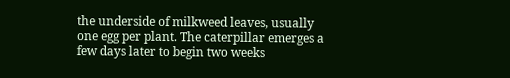the underside of milkweed leaves, usually one egg per plant. The caterpillar emerges a few days later to begin two weeks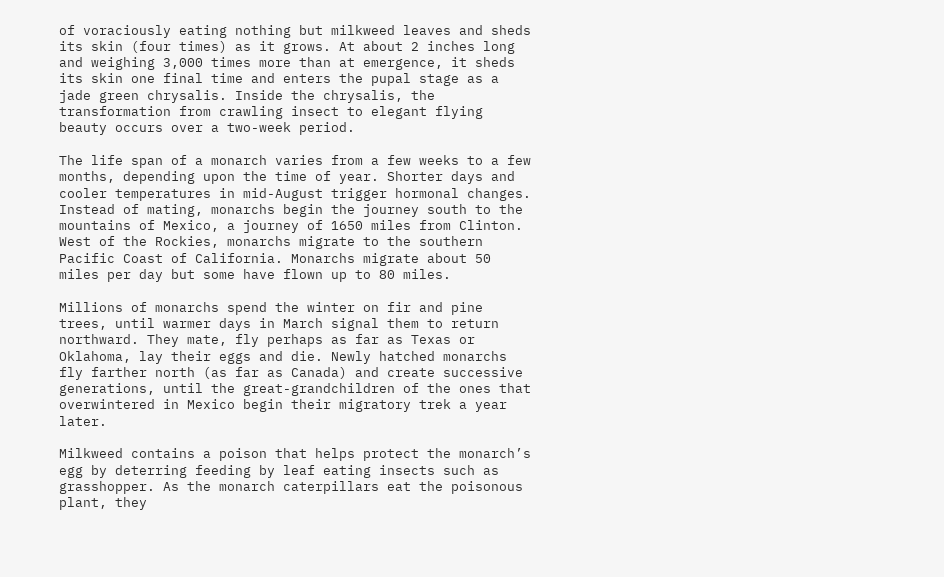of voraciously eating nothing but milkweed leaves and sheds its skin (four times) as it grows. At about 2 inches long and weighing 3,000 times more than at emergence, it sheds its skin one final time and enters the pupal stage as a jade green chrysalis. Inside the chrysalis, the transformation from crawling insect to elegant flying beauty occurs over a two-week period.

The life span of a monarch varies from a few weeks to a few months, depending upon the time of year. Shorter days and cooler temperatures in mid-August trigger hormonal changes. Instead of mating, monarchs begin the journey south to the mountains of Mexico, a journey of 1650 miles from Clinton. West of the Rockies, monarchs migrate to the southern Pacific Coast of California. Monarchs migrate about 50 miles per day but some have flown up to 80 miles.

Millions of monarchs spend the winter on fir and pine trees, until warmer days in March signal them to return northward. They mate, fly perhaps as far as Texas or Oklahoma, lay their eggs and die. Newly hatched monarchs fly farther north (as far as Canada) and create successive generations, until the great-grandchildren of the ones that overwintered in Mexico begin their migratory trek a year later.

Milkweed contains a poison that helps protect the monarch’s egg by deterring feeding by leaf eating insects such as grasshopper. As the monarch caterpillars eat the poisonous plant, they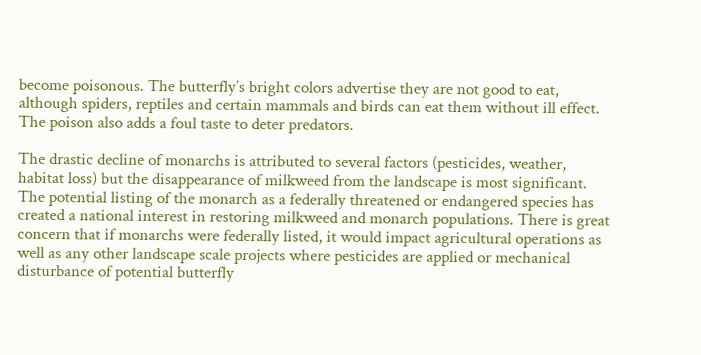become poisonous. The butterfly’s bright colors advertise they are not good to eat, although spiders, reptiles and certain mammals and birds can eat them without ill effect. The poison also adds a foul taste to deter predators.

The drastic decline of monarchs is attributed to several factors (pesticides, weather, habitat loss) but the disappearance of milkweed from the landscape is most significant. The potential listing of the monarch as a federally threatened or endangered species has created a national interest in restoring milkweed and monarch populations. There is great concern that if monarchs were federally listed, it would impact agricultural operations as well as any other landscape scale projects where pesticides are applied or mechanical disturbance of potential butterfly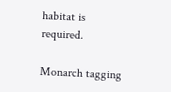habitat is required.

Monarch tagging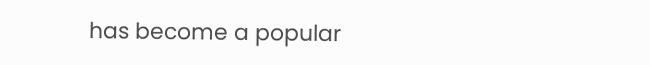has become a popular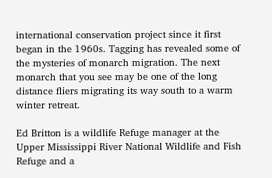international conservation project since it first began in the 1960s. Tagging has revealed some of the mysteries of monarch migration. The next monarch that you see may be one of the long distance fliers migrating its way south to a warm winter retreat.

Ed Britton is a wildlife Refuge manager at the Upper Mississippi River National Wildlife and Fish Refuge and a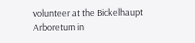volunteer at the Bickelhaupt Arboretum in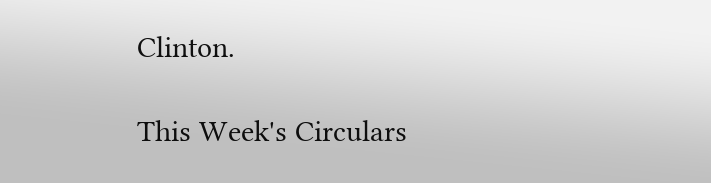Clinton.

This Week's Circulars